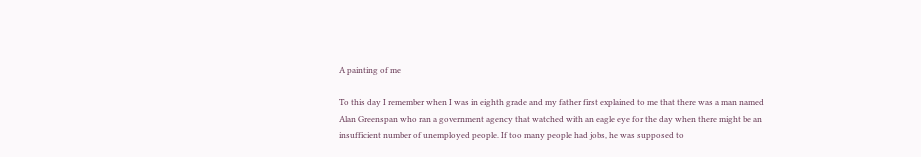A painting of me

To this day I remember when I was in eighth grade and my father first explained to me that there was a man named Alan Greenspan who ran a government agency that watched with an eagle eye for the day when there might be an insufficient number of unemployed people. If too many people had jobs, he was supposed to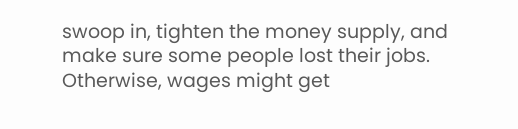swoop in, tighten the money supply, and make sure some people lost their jobs. Otherwise, wages might get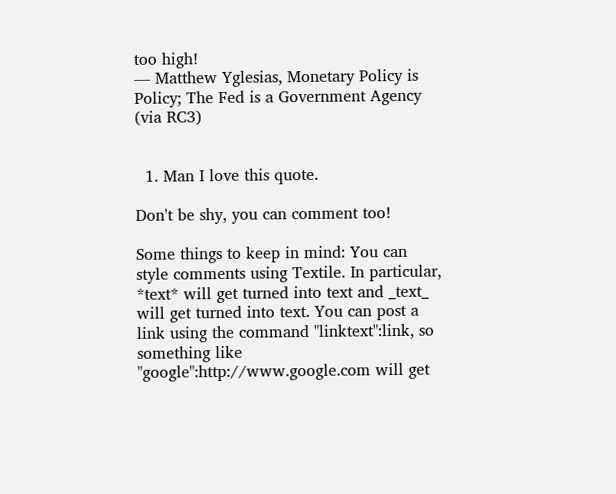too high!
— Matthew Yglesias, Monetary Policy is Policy; The Fed is a Government Agency (via RC3)


  1. Man I love this quote.

Don't be shy, you can comment too!

Some things to keep in mind: You can style comments using Textile. In particular, *text* will get turned into text and _text_ will get turned into text. You can post a link using the command "linktext":link, so something like "google":http://www.google.com will get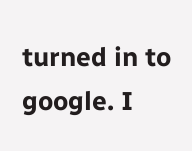turned in to google. I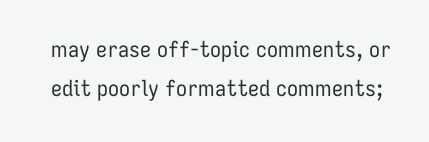may erase off-topic comments, or edit poorly formatted comments;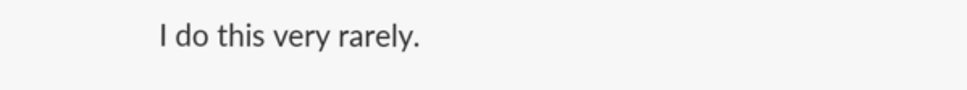I do this very rarely.